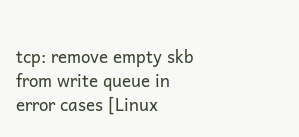tcp: remove empty skb from write queue in error cases [Linux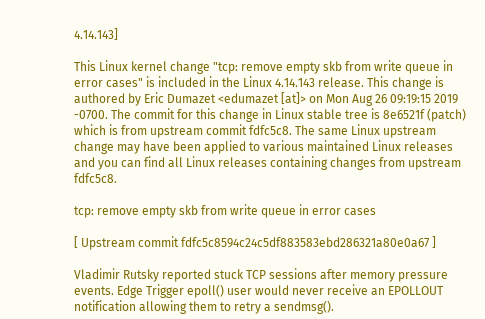4.14.143]

This Linux kernel change "tcp: remove empty skb from write queue in error cases" is included in the Linux 4.14.143 release. This change is authored by Eric Dumazet <edumazet [at]> on Mon Aug 26 09:19:15 2019 -0700. The commit for this change in Linux stable tree is 8e6521f (patch) which is from upstream commit fdfc5c8. The same Linux upstream change may have been applied to various maintained Linux releases and you can find all Linux releases containing changes from upstream fdfc5c8.

tcp: remove empty skb from write queue in error cases

[ Upstream commit fdfc5c8594c24c5df883583ebd286321a80e0a67 ]

Vladimir Rutsky reported stuck TCP sessions after memory pressure
events. Edge Trigger epoll() user would never receive an EPOLLOUT
notification allowing them to retry a sendmsg().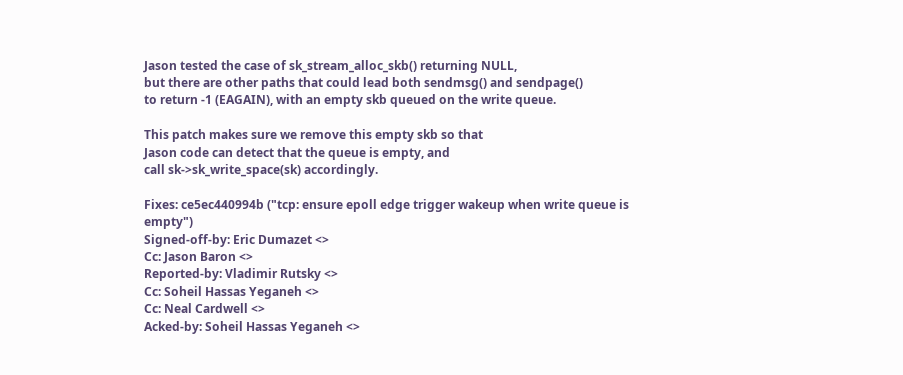Jason tested the case of sk_stream_alloc_skb() returning NULL,
but there are other paths that could lead both sendmsg() and sendpage()
to return -1 (EAGAIN), with an empty skb queued on the write queue.

This patch makes sure we remove this empty skb so that
Jason code can detect that the queue is empty, and
call sk->sk_write_space(sk) accordingly.

Fixes: ce5ec440994b ("tcp: ensure epoll edge trigger wakeup when write queue is empty")
Signed-off-by: Eric Dumazet <>
Cc: Jason Baron <>
Reported-by: Vladimir Rutsky <>
Cc: Soheil Hassas Yeganeh <>
Cc: Neal Cardwell <>
Acked-by: Soheil Hassas Yeganeh <>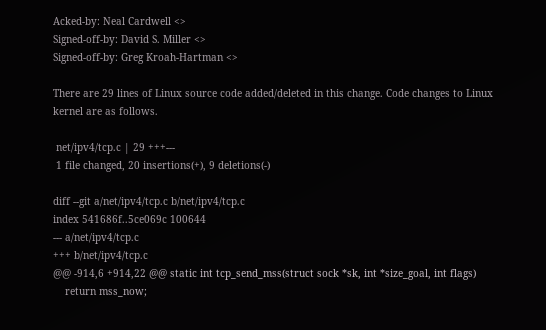Acked-by: Neal Cardwell <>
Signed-off-by: David S. Miller <>
Signed-off-by: Greg Kroah-Hartman <>

There are 29 lines of Linux source code added/deleted in this change. Code changes to Linux kernel are as follows.

 net/ipv4/tcp.c | 29 +++---
 1 file changed, 20 insertions(+), 9 deletions(-)

diff --git a/net/ipv4/tcp.c b/net/ipv4/tcp.c
index 541686f..5ce069c 100644
--- a/net/ipv4/tcp.c
+++ b/net/ipv4/tcp.c
@@ -914,6 +914,22 @@ static int tcp_send_mss(struct sock *sk, int *size_goal, int flags)
    return mss_now;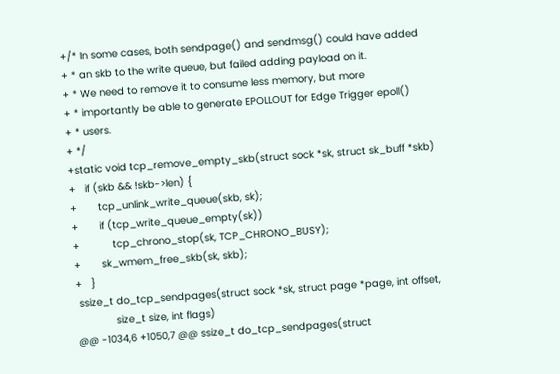+/* In some cases, both sendpage() and sendmsg() could have added
+ * an skb to the write queue, but failed adding payload on it.
+ * We need to remove it to consume less memory, but more
+ * importantly be able to generate EPOLLOUT for Edge Trigger epoll()
+ * users.
+ */
+static void tcp_remove_empty_skb(struct sock *sk, struct sk_buff *skb)
+   if (skb && !skb->len) {
+       tcp_unlink_write_queue(skb, sk);
+       if (tcp_write_queue_empty(sk))
+           tcp_chrono_stop(sk, TCP_CHRONO_BUSY);
+       sk_wmem_free_skb(sk, skb);
+   }
 ssize_t do_tcp_sendpages(struct sock *sk, struct page *page, int offset,
             size_t size, int flags)
@@ -1034,6 +1050,7 @@ ssize_t do_tcp_sendpages(struct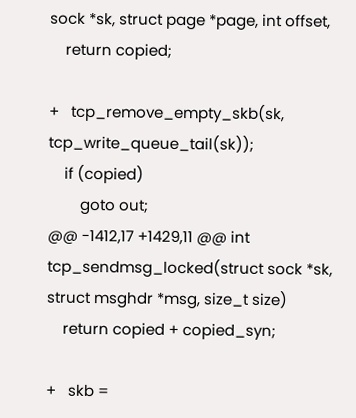sock *sk, struct page *page, int offset,
    return copied;

+   tcp_remove_empty_skb(sk, tcp_write_queue_tail(sk));
    if (copied)
        goto out;
@@ -1412,17 +1429,11 @@ int tcp_sendmsg_locked(struct sock *sk, struct msghdr *msg, size_t size)
    return copied + copied_syn;

+   skb =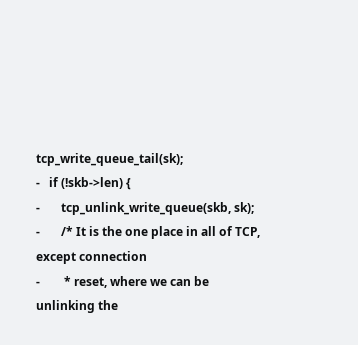tcp_write_queue_tail(sk);
-   if (!skb->len) {
-       tcp_unlink_write_queue(skb, sk);
-       /* It is the one place in all of TCP, except connection
-        * reset, where we can be unlinking the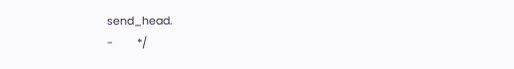send_head.
-        */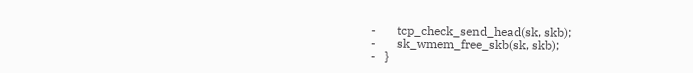-       tcp_check_send_head(sk, skb);
-       sk_wmem_free_skb(sk, skb);
-   }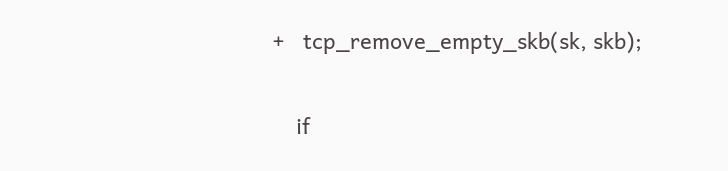+   tcp_remove_empty_skb(sk, skb);

    if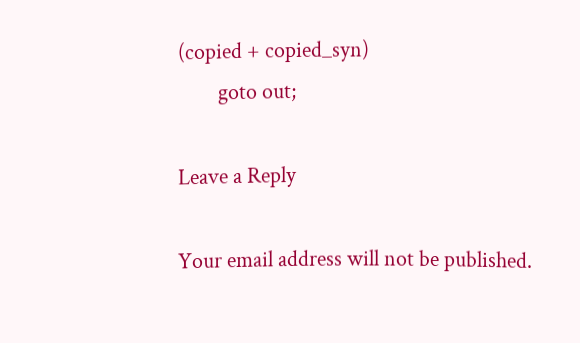(copied + copied_syn)
        goto out;

Leave a Reply

Your email address will not be published.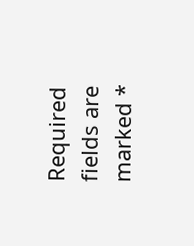Required fields are marked *